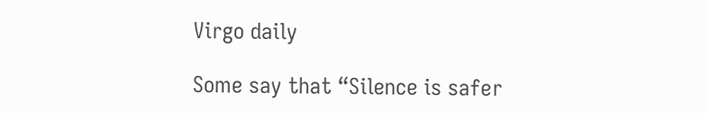Virgo daily

Some say that “Silence is safer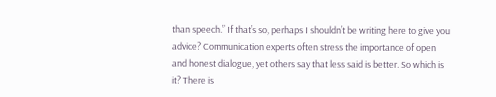than speech.” If that’s so, perhaps I shouldn’t be writing here to give you advice? Communication experts often stress the importance of open and honest dialogue, yet others say that less said is better. So which is it? There is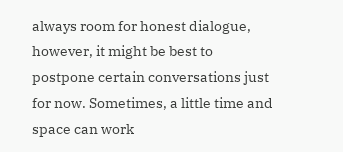always room for honest dialogue, however, it might be best to postpone certain conversations just for now. Sometimes, a little time and space can work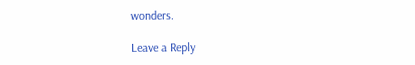wonders.

Leave a Reply